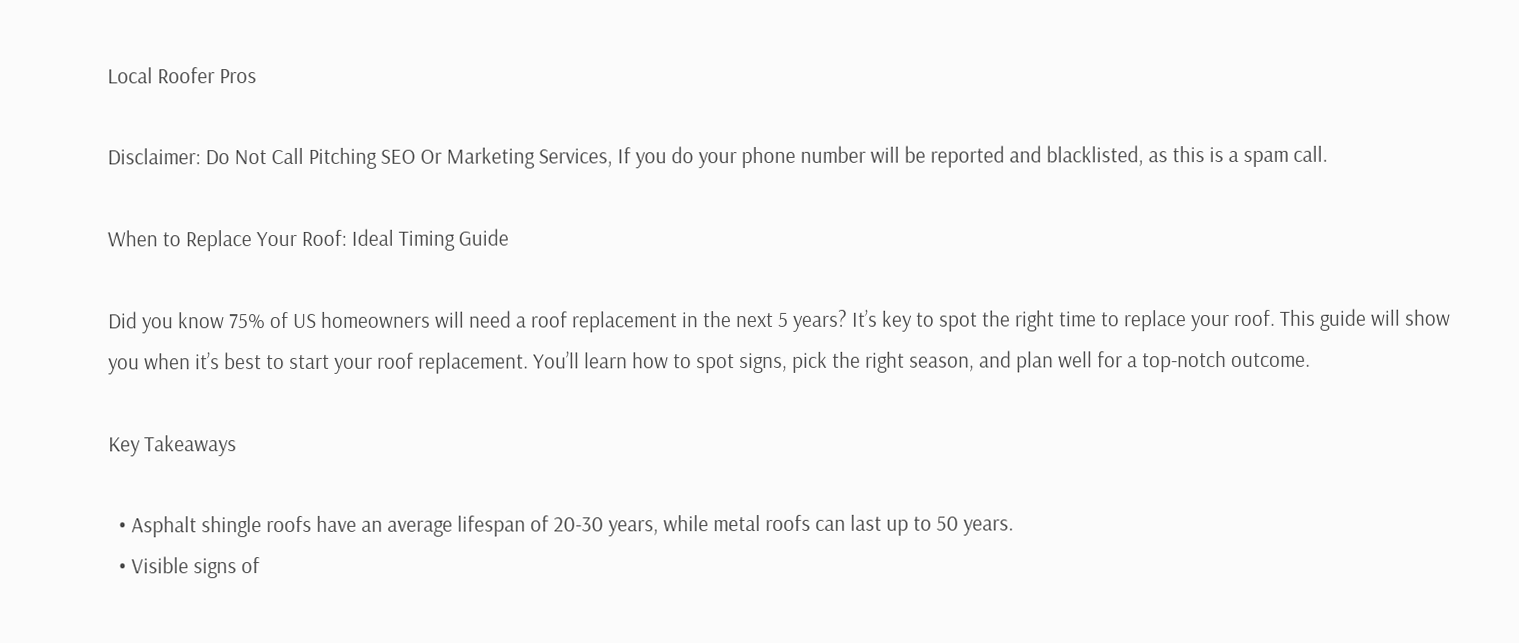Local Roofer Pros

Disclaimer: Do Not Call Pitching SEO Or Marketing Services, If you do your phone number will be reported and blacklisted, as this is a spam call.

When to Replace Your Roof: Ideal Timing Guide

Did you know 75% of US homeowners will need a roof replacement in the next 5 years? It’s key to spot the right time to replace your roof. This guide will show you when it’s best to start your roof replacement. You’ll learn how to spot signs, pick the right season, and plan well for a top-notch outcome.

Key Takeaways

  • Asphalt shingle roofs have an average lifespan of 20-30 years, while metal roofs can last up to 50 years.
  • Visible signs of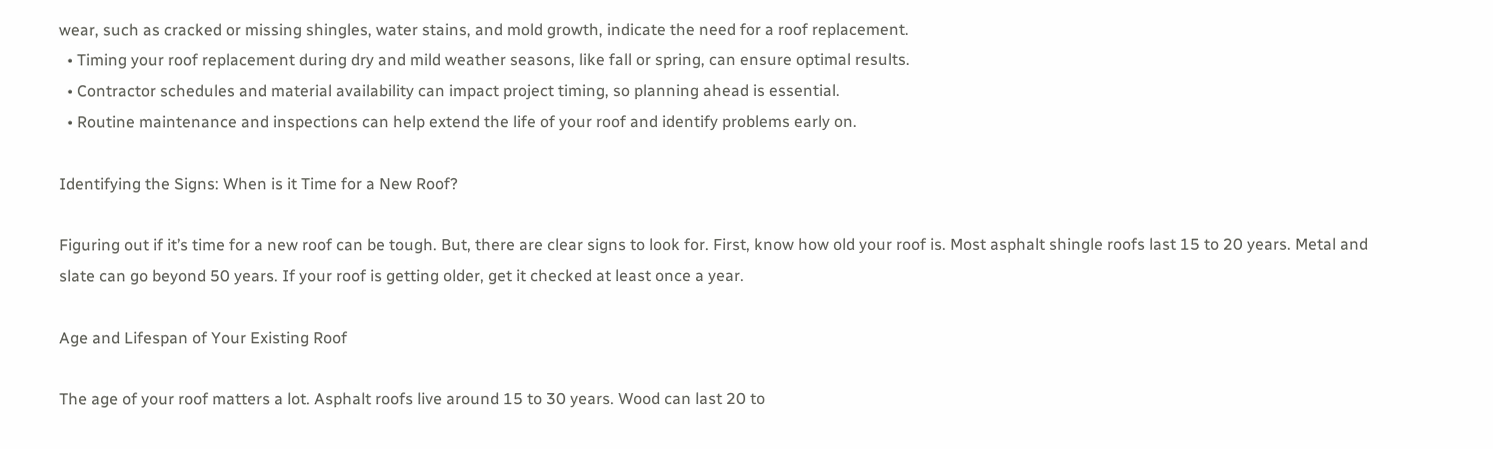wear, such as cracked or missing shingles, water stains, and mold growth, indicate the need for a roof replacement.
  • Timing your roof replacement during dry and mild weather seasons, like fall or spring, can ensure optimal results.
  • Contractor schedules and material availability can impact project timing, so planning ahead is essential.
  • Routine maintenance and inspections can help extend the life of your roof and identify problems early on.

Identifying the Signs: When is it Time for a New Roof?

Figuring out if it’s time for a new roof can be tough. But, there are clear signs to look for. First, know how old your roof is. Most asphalt shingle roofs last 15 to 20 years. Metal and slate can go beyond 50 years. If your roof is getting older, get it checked at least once a year.

Age and Lifespan of Your Existing Roof

The age of your roof matters a lot. Asphalt roofs live around 15 to 30 years. Wood can last 20 to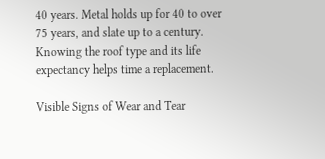40 years. Metal holds up for 40 to over 75 years, and slate up to a century. Knowing the roof type and its life expectancy helps time a replacement.

Visible Signs of Wear and Tear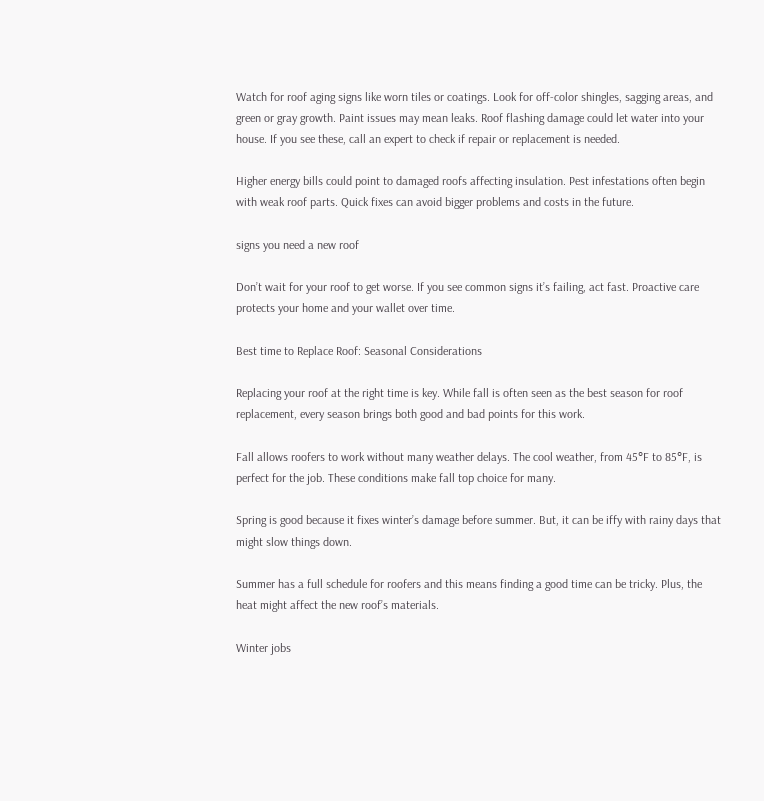Watch for roof aging signs like worn tiles or coatings. Look for off-color shingles, sagging areas, and green or gray growth. Paint issues may mean leaks. Roof flashing damage could let water into your house. If you see these, call an expert to check if repair or replacement is needed.

Higher energy bills could point to damaged roofs affecting insulation. Pest infestations often begin with weak roof parts. Quick fixes can avoid bigger problems and costs in the future.

signs you need a new roof

Don’t wait for your roof to get worse. If you see common signs it’s failing, act fast. Proactive care protects your home and your wallet over time.

Best time to Replace Roof: Seasonal Considerations

Replacing your roof at the right time is key. While fall is often seen as the best season for roof replacement, every season brings both good and bad points for this work.

Fall allows roofers to work without many weather delays. The cool weather, from 45°F to 85°F, is perfect for the job. These conditions make fall top choice for many.

Spring is good because it fixes winter’s damage before summer. But, it can be iffy with rainy days that might slow things down.

Summer has a full schedule for roofers and this means finding a good time can be tricky. Plus, the heat might affect the new roof’s materials.

Winter jobs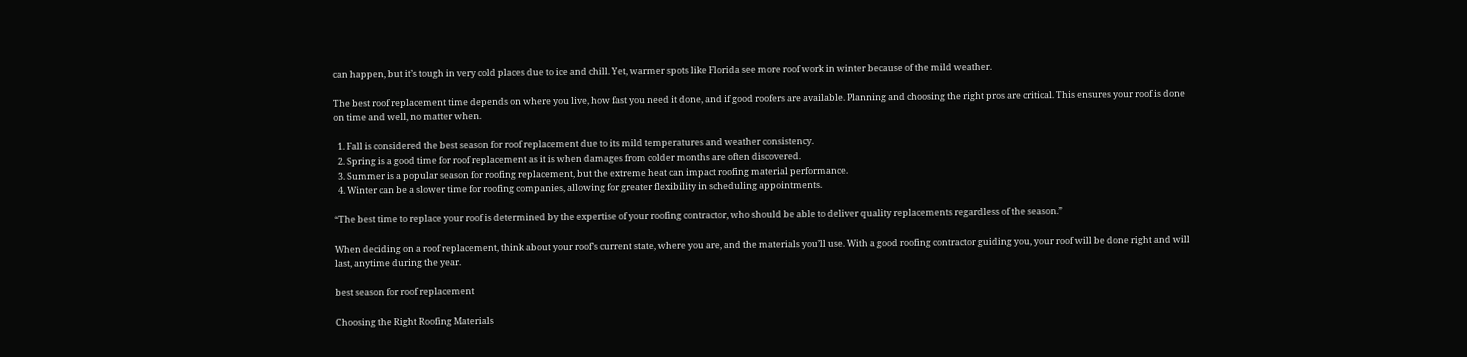can happen, but it’s tough in very cold places due to ice and chill. Yet, warmer spots like Florida see more roof work in winter because of the mild weather.

The best roof replacement time depends on where you live, how fast you need it done, and if good roofers are available. Planning and choosing the right pros are critical. This ensures your roof is done on time and well, no matter when.

  1. Fall is considered the best season for roof replacement due to its mild temperatures and weather consistency.
  2. Spring is a good time for roof replacement as it is when damages from colder months are often discovered.
  3. Summer is a popular season for roofing replacement, but the extreme heat can impact roofing material performance.
  4. Winter can be a slower time for roofing companies, allowing for greater flexibility in scheduling appointments.

“The best time to replace your roof is determined by the expertise of your roofing contractor, who should be able to deliver quality replacements regardless of the season.”

When deciding on a roof replacement, think about your roof’s current state, where you are, and the materials you’ll use. With a good roofing contractor guiding you, your roof will be done right and will last, anytime during the year.

best season for roof replacement

Choosing the Right Roofing Materials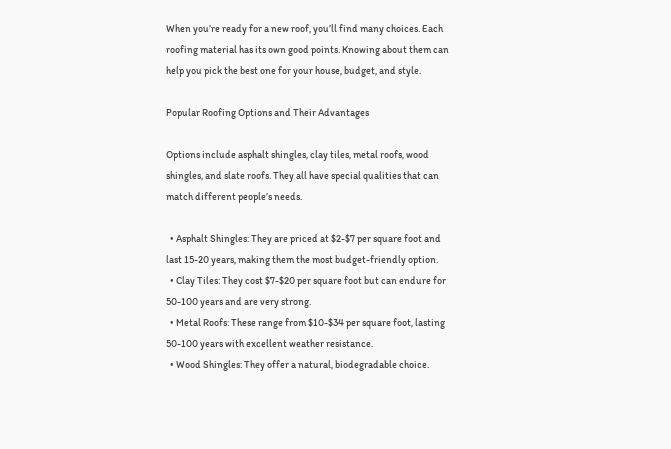When you’re ready for a new roof, you’ll find many choices. Each roofing material has its own good points. Knowing about them can help you pick the best one for your house, budget, and style.

Popular Roofing Options and Their Advantages

Options include asphalt shingles, clay tiles, metal roofs, wood shingles, and slate roofs. They all have special qualities that can match different people’s needs.

  • Asphalt Shingles: They are priced at $2-$7 per square foot and last 15-20 years, making them the most budget-friendly option.
  • Clay Tiles: They cost $7-$20 per square foot but can endure for 50-100 years and are very strong.
  • Metal Roofs: These range from $10-$34 per square foot, lasting 50-100 years with excellent weather resistance.
  • Wood Shingles: They offer a natural, biodegradable choice.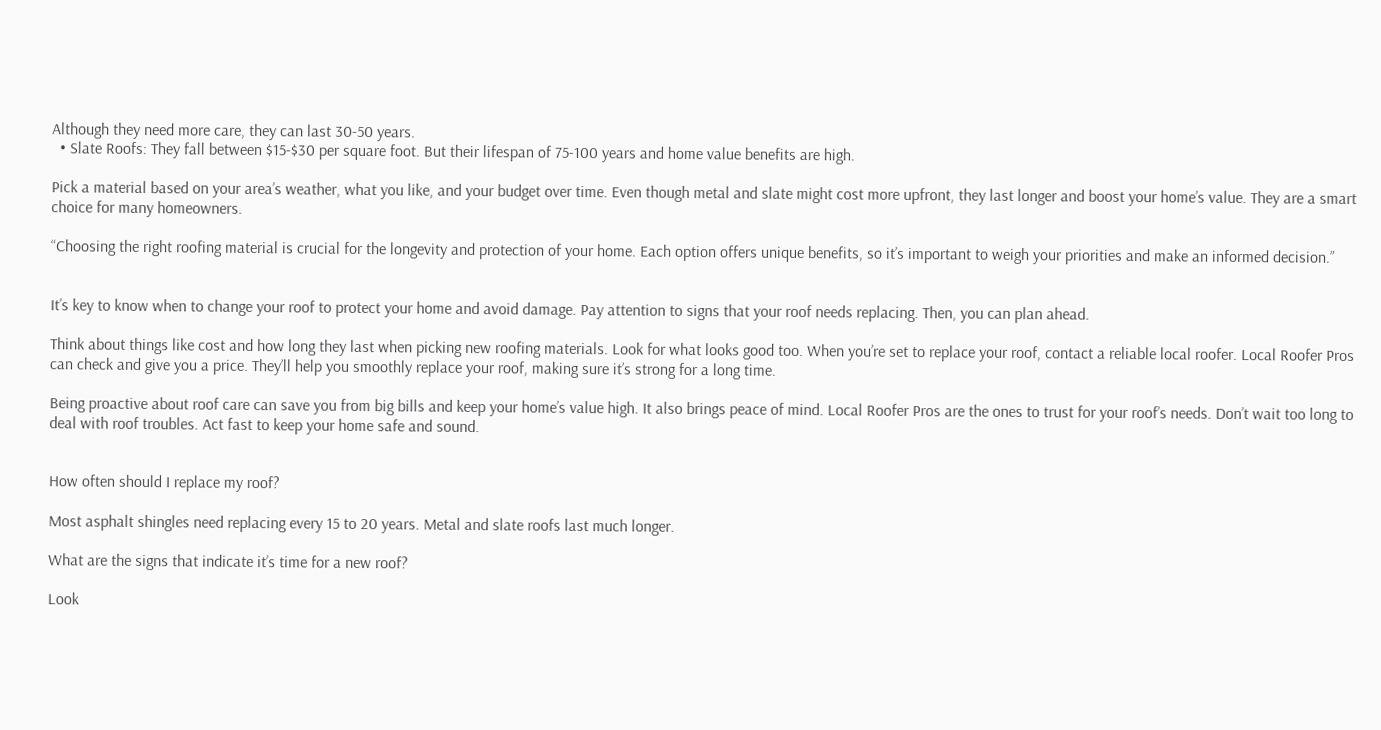Although they need more care, they can last 30-50 years.
  • Slate Roofs: They fall between $15-$30 per square foot. But their lifespan of 75-100 years and home value benefits are high.

Pick a material based on your area’s weather, what you like, and your budget over time. Even though metal and slate might cost more upfront, they last longer and boost your home’s value. They are a smart choice for many homeowners.

“Choosing the right roofing material is crucial for the longevity and protection of your home. Each option offers unique benefits, so it’s important to weigh your priorities and make an informed decision.”


It’s key to know when to change your roof to protect your home and avoid damage. Pay attention to signs that your roof needs replacing. Then, you can plan ahead.

Think about things like cost and how long they last when picking new roofing materials. Look for what looks good too. When you’re set to replace your roof, contact a reliable local roofer. Local Roofer Pros can check and give you a price. They’ll help you smoothly replace your roof, making sure it’s strong for a long time.

Being proactive about roof care can save you from big bills and keep your home’s value high. It also brings peace of mind. Local Roofer Pros are the ones to trust for your roof’s needs. Don’t wait too long to deal with roof troubles. Act fast to keep your home safe and sound.


How often should I replace my roof?

Most asphalt shingles need replacing every 15 to 20 years. Metal and slate roofs last much longer.

What are the signs that indicate it’s time for a new roof?

Look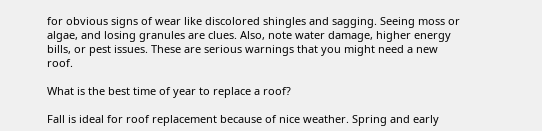for obvious signs of wear like discolored shingles and sagging. Seeing moss or algae, and losing granules are clues. Also, note water damage, higher energy bills, or pest issues. These are serious warnings that you might need a new roof.

What is the best time of year to replace a roof?

Fall is ideal for roof replacement because of nice weather. Spring and early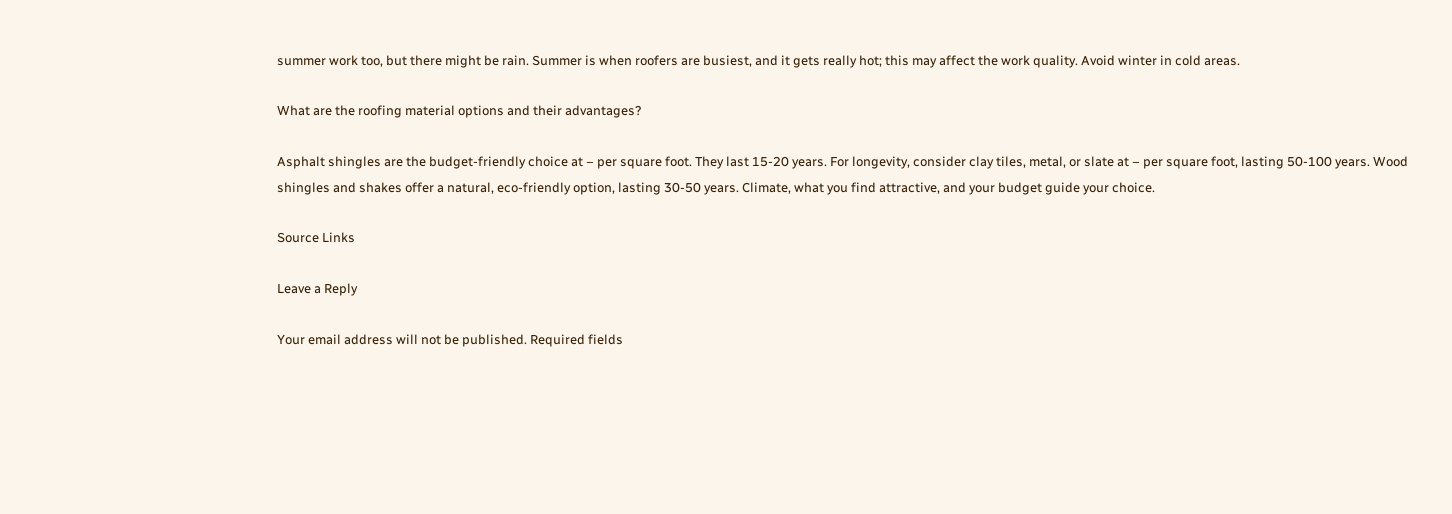summer work too, but there might be rain. Summer is when roofers are busiest, and it gets really hot; this may affect the work quality. Avoid winter in cold areas.

What are the roofing material options and their advantages?

Asphalt shingles are the budget-friendly choice at – per square foot. They last 15-20 years. For longevity, consider clay tiles, metal, or slate at – per square foot, lasting 50-100 years. Wood shingles and shakes offer a natural, eco-friendly option, lasting 30-50 years. Climate, what you find attractive, and your budget guide your choice.

Source Links

Leave a Reply

Your email address will not be published. Required fields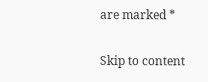are marked *

Skip to content